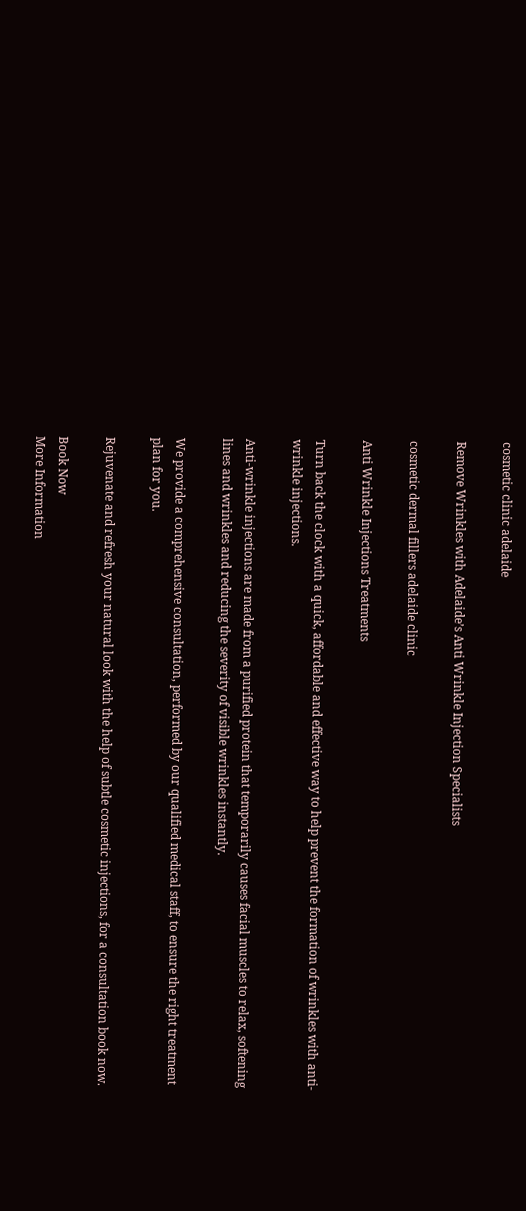cosmetic clinic adelaide

Remove Wrinkles with Adelaide’s Anti Wrinkle Injection Specialists

cosmetic dermal fillers adelaide clinic

Anti Wrinkle Injections Treatments

Turn back the clock with a quick, affordable and effective way to help prevent the formation of wrinkles with anti-wrinkle injections.

Anti-wrinkle injections are made from a purified protein that temporarily causes facial muscles to relax, softening lines and wrinkles and reducing the severity of visible wrinkles instantly.

We provide a comprehensive consultation, performed by our qualified medical staff, to ensure the right treatment plan for you.

Rejuvenate and refresh your natural look with the help of subtle cosmetic injections, for a consultation book now.

Book Now
More Information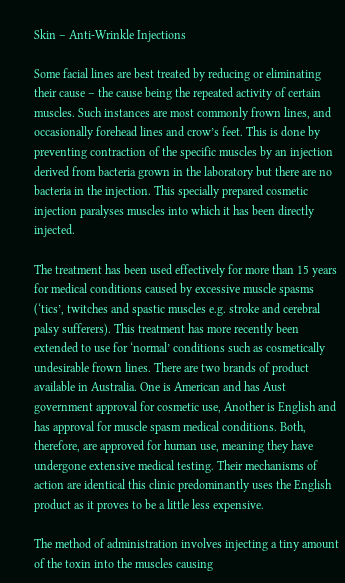Skin – Anti-Wrinkle Injections

Some facial lines are best treated by reducing or eliminating their cause – the cause being the repeated activity of certain muscles. Such instances are most commonly frown lines, and occasionally forehead lines and crow’s feet. This is done by preventing contraction of the specific muscles by an injection derived from bacteria grown in the laboratory but there are no bacteria in the injection. This specially prepared cosmetic injection paralyses muscles into which it has been directly injected.

The treatment has been used effectively for more than 15 years for medical conditions caused by excessive muscle spasms (‘tics’, twitches and spastic muscles e.g. stroke and cerebral palsy sufferers). This treatment has more recently been extended to use for ‘normal’ conditions such as cosmetically undesirable frown lines. There are two brands of product available in Australia. One is American and has Aust government approval for cosmetic use, Another is English and has approval for muscle spasm medical conditions. Both, therefore, are approved for human use, meaning they have undergone extensive medical testing. Their mechanisms of action are identical this clinic predominantly uses the English product as it proves to be a little less expensive.

The method of administration involves injecting a tiny amount of the toxin into the muscles causing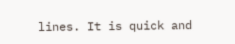lines. It is quick and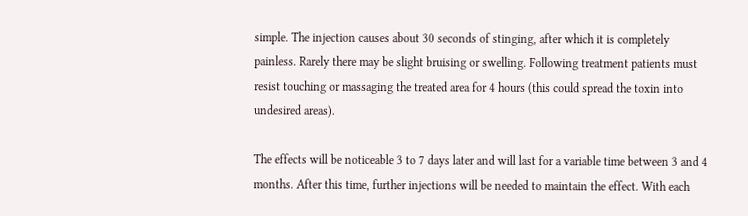simple. The injection causes about 30 seconds of stinging, after which it is completely painless. Rarely there may be slight bruising or swelling. Following treatment patients must resist touching or massaging the treated area for 4 hours (this could spread the toxin into undesired areas).

The effects will be noticeable 3 to 7 days later and will last for a variable time between 3 and 4 months. After this time, further injections will be needed to maintain the effect. With each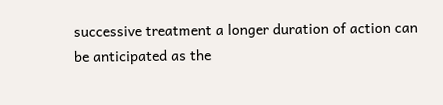successive treatment a longer duration of action can be anticipated as the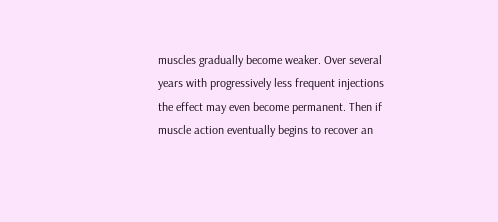muscles gradually become weaker. Over several years with progressively less frequent injections the effect may even become permanent. Then if muscle action eventually begins to recover an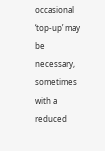occasional ‘top-up’ may be necessary, sometimes with a reduced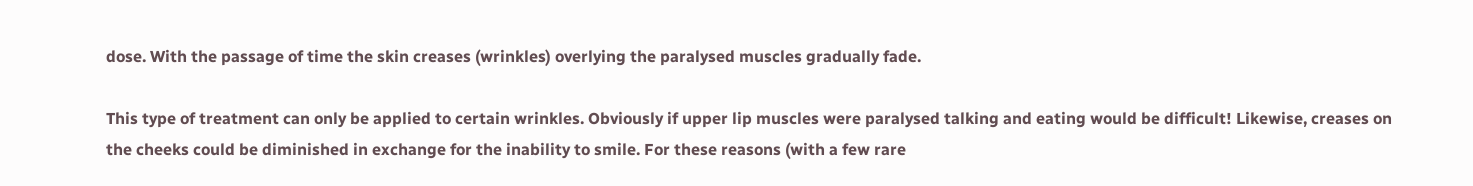dose. With the passage of time the skin creases (wrinkles) overlying the paralysed muscles gradually fade.

This type of treatment can only be applied to certain wrinkles. Obviously if upper lip muscles were paralysed talking and eating would be difficult! Likewise, creases on the cheeks could be diminished in exchange for the inability to smile. For these reasons (with a few rare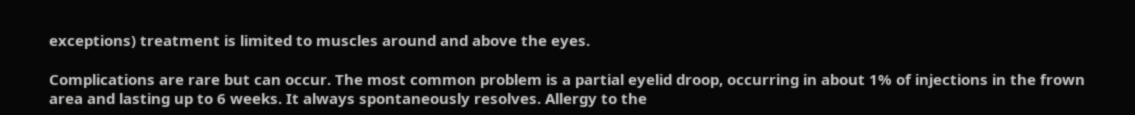exceptions) treatment is limited to muscles around and above the eyes.

Complications are rare but can occur. The most common problem is a partial eyelid droop, occurring in about 1% of injections in the frown area and lasting up to 6 weeks. It always spontaneously resolves. Allergy to the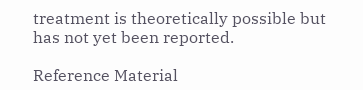treatment is theoretically possible but has not yet been reported.

Reference Material